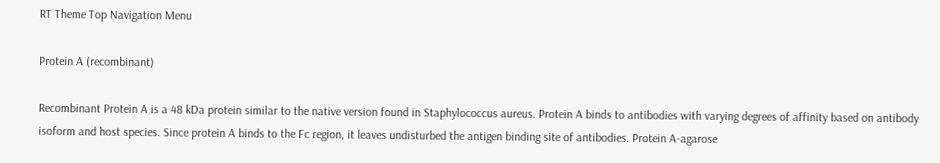RT Theme Top Navigation Menu

Protein A (recombinant)

Recombinant Protein A is a 48 kDa protein similar to the native version found in Staphylococcus aureus. Protein A binds to antibodies with varying degrees of affinity based on antibody isoform and host species. Since protein A binds to the Fc region, it leaves undisturbed the antigen binding site of antibodies. Protein A-agarose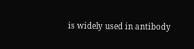is widely used in antibody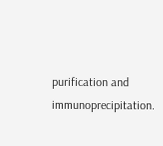purification and immunoprecipitation.